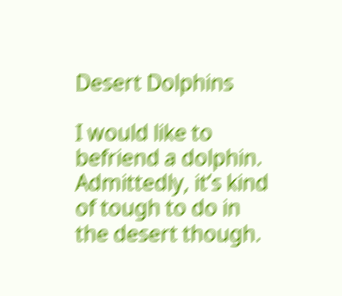Desert Dolphins

I would like to befriend a dolphin. Admittedly, it’s kind of tough to do in the desert though.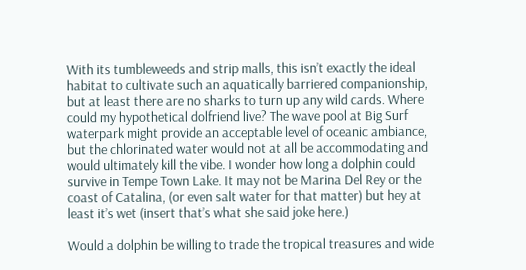With its tumbleweeds and strip malls, this isn’t exactly the ideal habitat to cultivate such an aquatically barriered companionship, but at least there are no sharks to turn up any wild cards. Where could my hypothetical dolfriend live? The wave pool at Big Surf waterpark might provide an acceptable level of oceanic ambiance, but the chlorinated water would not at all be accommodating and would ultimately kill the vibe. I wonder how long a dolphin could survive in Tempe Town Lake. It may not be Marina Del Rey or the coast of Catalina, (or even salt water for that matter) but hey at least it’s wet (insert that’s what she said joke here.)

Would a dolphin be willing to trade the tropical treasures and wide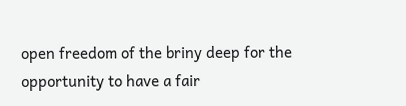open freedom of the briny deep for the opportunity to have a fair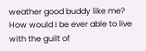weather good buddy like me? How would I be ever able to live with the guilt of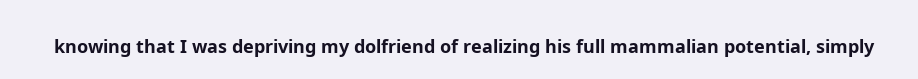knowing that I was depriving my dolfriend of realizing his full mammalian potential, simply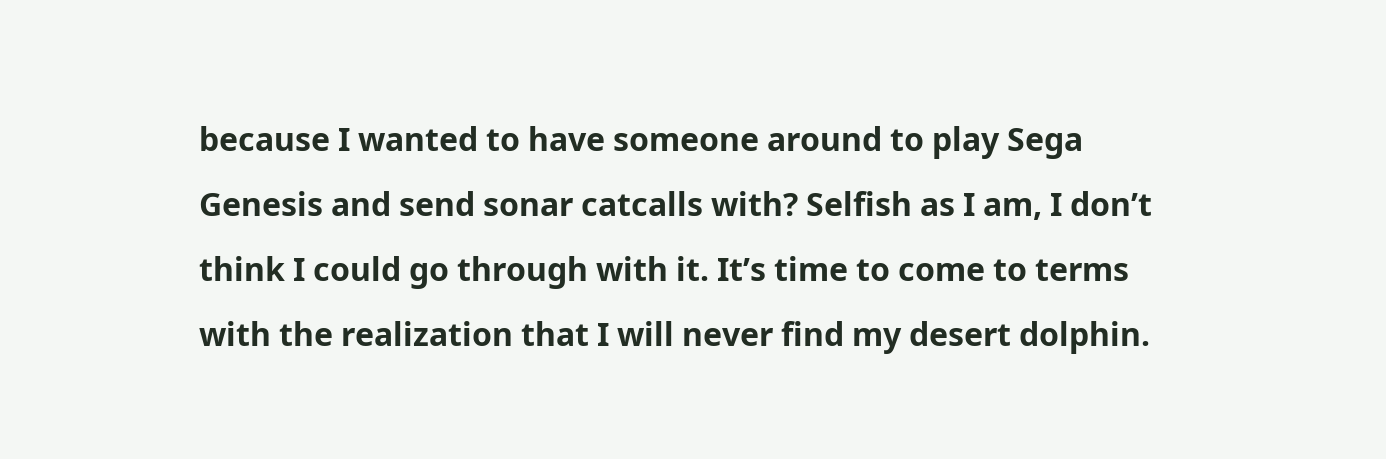because I wanted to have someone around to play Sega Genesis and send sonar catcalls with? Selfish as I am, I don’t think I could go through with it. It’s time to come to terms with the realization that I will never find my desert dolphin.